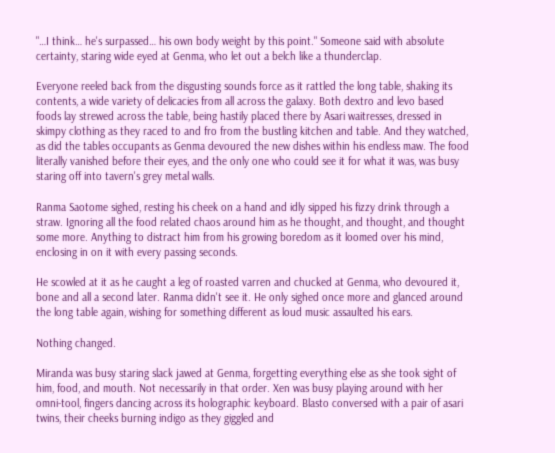"…I think… he's surpassed… his own body weight by this point." Someone said with absolute certainty, staring wide eyed at Genma, who let out a belch like a thunderclap.

Everyone reeled back from the disgusting sounds force as it rattled the long table, shaking its contents, a wide variety of delicacies from all across the galaxy. Both dextro and levo based foods lay strewed across the table, being hastily placed there by Asari waitresses, dressed in skimpy clothing as they raced to and fro from the bustling kitchen and table. And they watched, as did the tables occupants as Genma devoured the new dishes within his endless maw. The food literally vanished before their eyes, and the only one who could see it for what it was, was busy staring off into tavern's grey metal walls.

Ranma Saotome sighed, resting his cheek on a hand and idly sipped his fizzy drink through a straw. Ignoring all the food related chaos around him as he thought, and thought, and thought some more. Anything to distract him from his growing boredom as it loomed over his mind, enclosing in on it with every passing seconds.

He scowled at it as he caught a leg of roasted varren and chucked at Genma, who devoured it, bone and all a second later. Ranma didn't see it. He only sighed once more and glanced around the long table again, wishing for something different as loud music assaulted his ears.

Nothing changed.

Miranda was busy staring slack jawed at Genma, forgetting everything else as she took sight of him, food, and mouth. Not necessarily in that order. Xen was busy playing around with her omni-tool, fingers dancing across its holographic keyboard. Blasto conversed with a pair of asari twins, their cheeks burning indigo as they giggled and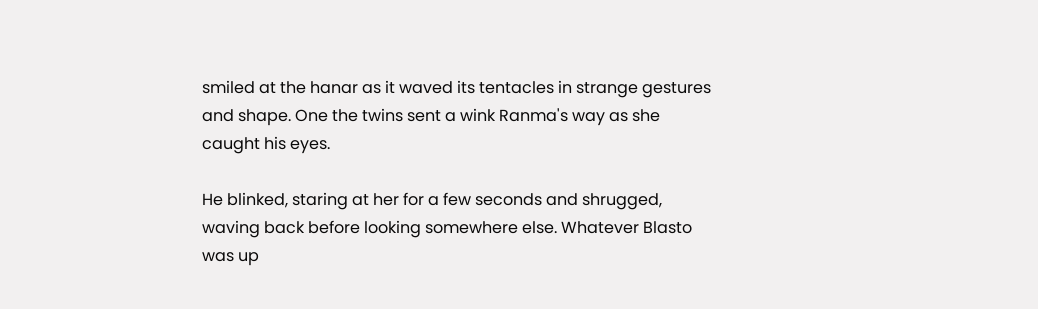smiled at the hanar as it waved its tentacles in strange gestures and shape. One the twins sent a wink Ranma's way as she caught his eyes.

He blinked, staring at her for a few seconds and shrugged, waving back before looking somewhere else. Whatever Blasto was up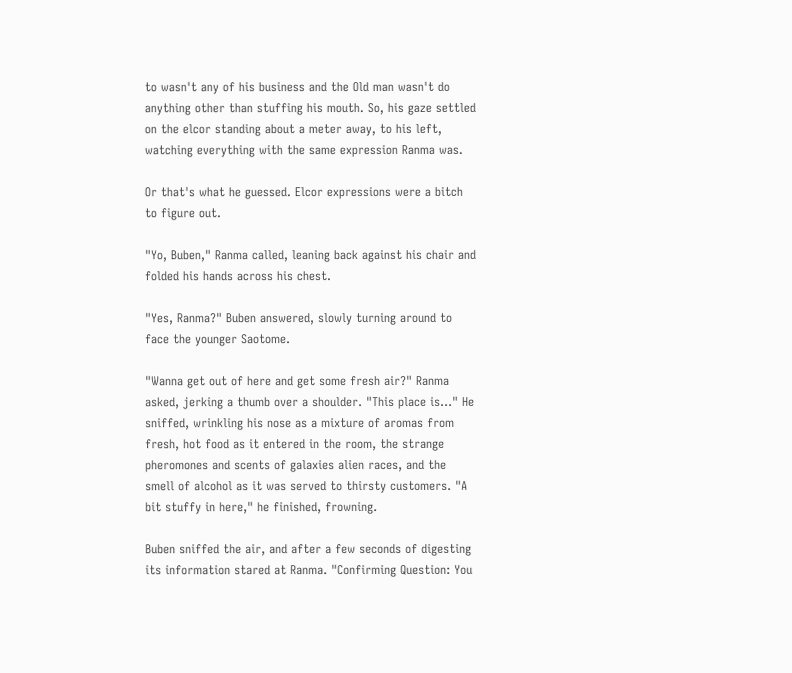to wasn't any of his business and the Old man wasn't do anything other than stuffing his mouth. So, his gaze settled on the elcor standing about a meter away, to his left, watching everything with the same expression Ranma was.

Or that's what he guessed. Elcor expressions were a bitch to figure out.

"Yo, Buben," Ranma called, leaning back against his chair and folded his hands across his chest.

"Yes, Ranma?" Buben answered, slowly turning around to face the younger Saotome.

"Wanna get out of here and get some fresh air?" Ranma asked, jerking a thumb over a shoulder. "This place is…" He sniffed, wrinkling his nose as a mixture of aromas from fresh, hot food as it entered in the room, the strange pheromones and scents of galaxies alien races, and the smell of alcohol as it was served to thirsty customers. "A bit stuffy in here," he finished, frowning.

Buben sniffed the air, and after a few seconds of digesting its information stared at Ranma. "Confirming Question: You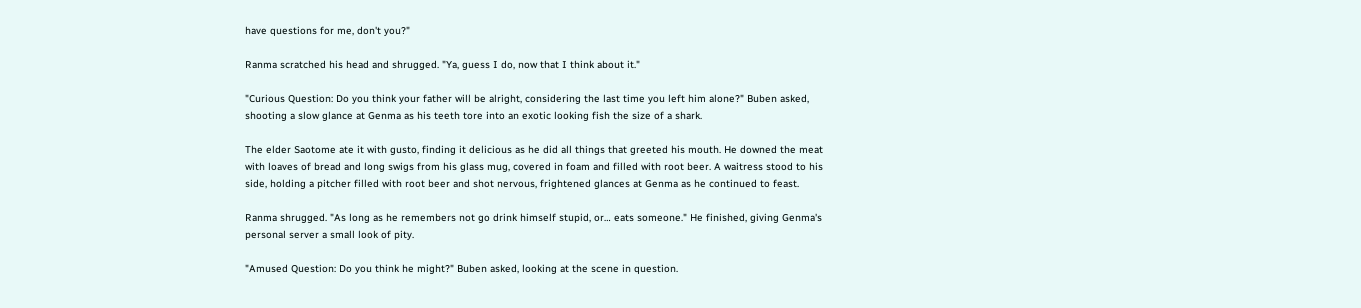have questions for me, don't you?"

Ranma scratched his head and shrugged. "Ya, guess I do, now that I think about it."

"Curious Question: Do you think your father will be alright, considering the last time you left him alone?" Buben asked, shooting a slow glance at Genma as his teeth tore into an exotic looking fish the size of a shark.

The elder Saotome ate it with gusto, finding it delicious as he did all things that greeted his mouth. He downed the meat with loaves of bread and long swigs from his glass mug, covered in foam and filled with root beer. A waitress stood to his side, holding a pitcher filled with root beer and shot nervous, frightened glances at Genma as he continued to feast.

Ranma shrugged. "As long as he remembers not go drink himself stupid, or… eats someone." He finished, giving Genma's personal server a small look of pity.

"Amused Question: Do you think he might?" Buben asked, looking at the scene in question.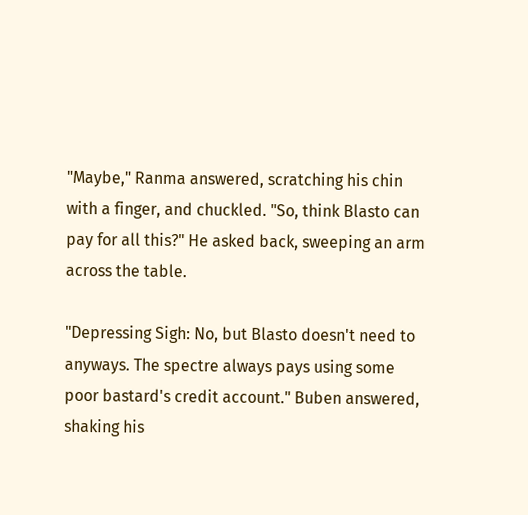"Maybe," Ranma answered, scratching his chin with a finger, and chuckled. "So, think Blasto can pay for all this?" He asked back, sweeping an arm across the table.

"Depressing Sigh: No, but Blasto doesn't need to anyways. The spectre always pays using some poor bastard's credit account." Buben answered, shaking his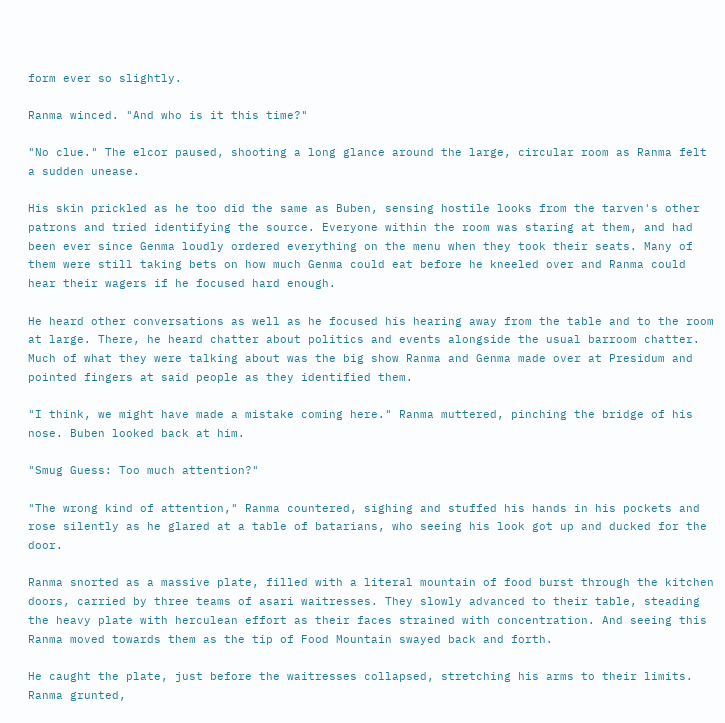form ever so slightly.

Ranma winced. "And who is it this time?"

"No clue." The elcor paused, shooting a long glance around the large, circular room as Ranma felt a sudden unease.

His skin prickled as he too did the same as Buben, sensing hostile looks from the tarven's other patrons and tried identifying the source. Everyone within the room was staring at them, and had been ever since Genma loudly ordered everything on the menu when they took their seats. Many of them were still taking bets on how much Genma could eat before he kneeled over and Ranma could hear their wagers if he focused hard enough.

He heard other conversations as well as he focused his hearing away from the table and to the room at large. There, he heard chatter about politics and events alongside the usual barroom chatter. Much of what they were talking about was the big show Ranma and Genma made over at Presidum and pointed fingers at said people as they identified them.

"I think, we might have made a mistake coming here." Ranma muttered, pinching the bridge of his nose. Buben looked back at him.

"Smug Guess: Too much attention?"

"The wrong kind of attention," Ranma countered, sighing and stuffed his hands in his pockets and rose silently as he glared at a table of batarians, who seeing his look got up and ducked for the door.

Ranma snorted as a massive plate, filled with a literal mountain of food burst through the kitchen doors, carried by three teams of asari waitresses. They slowly advanced to their table, steading the heavy plate with herculean effort as their faces strained with concentration. And seeing this Ranma moved towards them as the tip of Food Mountain swayed back and forth.

He caught the plate, just before the waitresses collapsed, stretching his arms to their limits. Ranma grunted,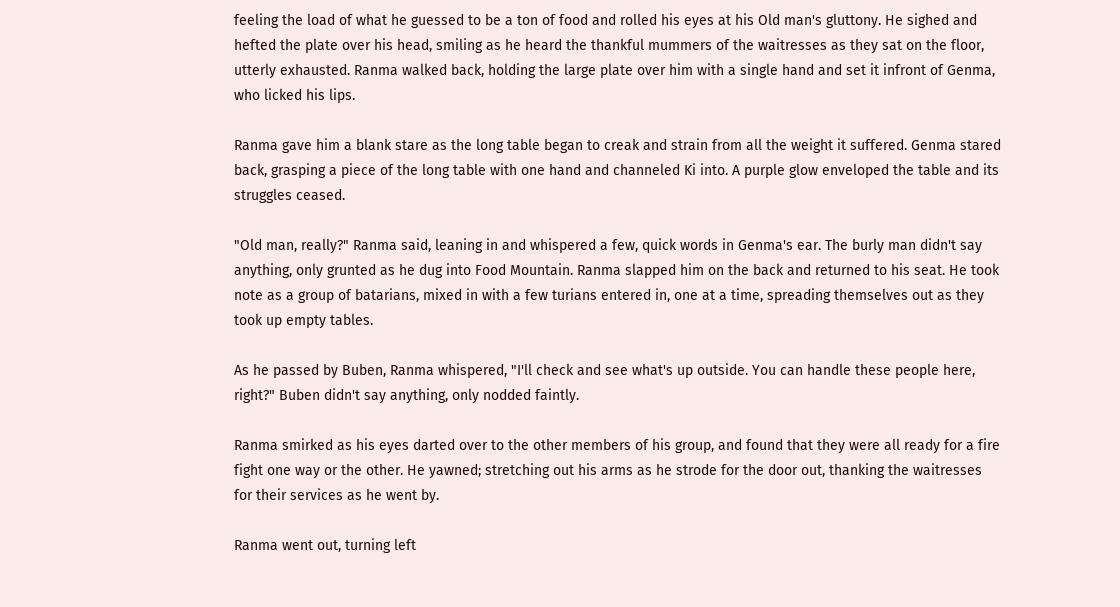feeling the load of what he guessed to be a ton of food and rolled his eyes at his Old man's gluttony. He sighed and hefted the plate over his head, smiling as he heard the thankful mummers of the waitresses as they sat on the floor, utterly exhausted. Ranma walked back, holding the large plate over him with a single hand and set it infront of Genma, who licked his lips.

Ranma gave him a blank stare as the long table began to creak and strain from all the weight it suffered. Genma stared back, grasping a piece of the long table with one hand and channeled Ki into. A purple glow enveloped the table and its struggles ceased.

"Old man, really?" Ranma said, leaning in and whispered a few, quick words in Genma's ear. The burly man didn't say anything, only grunted as he dug into Food Mountain. Ranma slapped him on the back and returned to his seat. He took note as a group of batarians, mixed in with a few turians entered in, one at a time, spreading themselves out as they took up empty tables.

As he passed by Buben, Ranma whispered, "I'll check and see what's up outside. You can handle these people here, right?" Buben didn't say anything, only nodded faintly.

Ranma smirked as his eyes darted over to the other members of his group, and found that they were all ready for a fire fight one way or the other. He yawned; stretching out his arms as he strode for the door out, thanking the waitresses for their services as he went by.

Ranma went out, turning left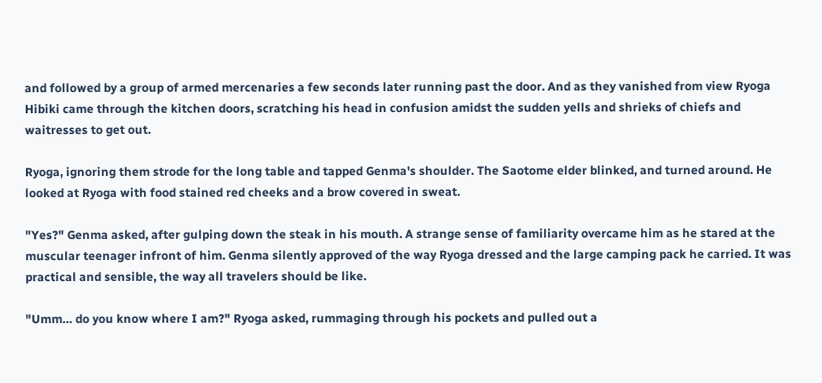and followed by a group of armed mercenaries a few seconds later running past the door. And as they vanished from view Ryoga Hibiki came through the kitchen doors, scratching his head in confusion amidst the sudden yells and shrieks of chiefs and waitresses to get out.

Ryoga, ignoring them strode for the long table and tapped Genma's shoulder. The Saotome elder blinked, and turned around. He looked at Ryoga with food stained red cheeks and a brow covered in sweat.

"Yes?" Genma asked, after gulping down the steak in his mouth. A strange sense of familiarity overcame him as he stared at the muscular teenager infront of him. Genma silently approved of the way Ryoga dressed and the large camping pack he carried. It was practical and sensible, the way all travelers should be like.

"Umm… do you know where I am?" Ryoga asked, rummaging through his pockets and pulled out a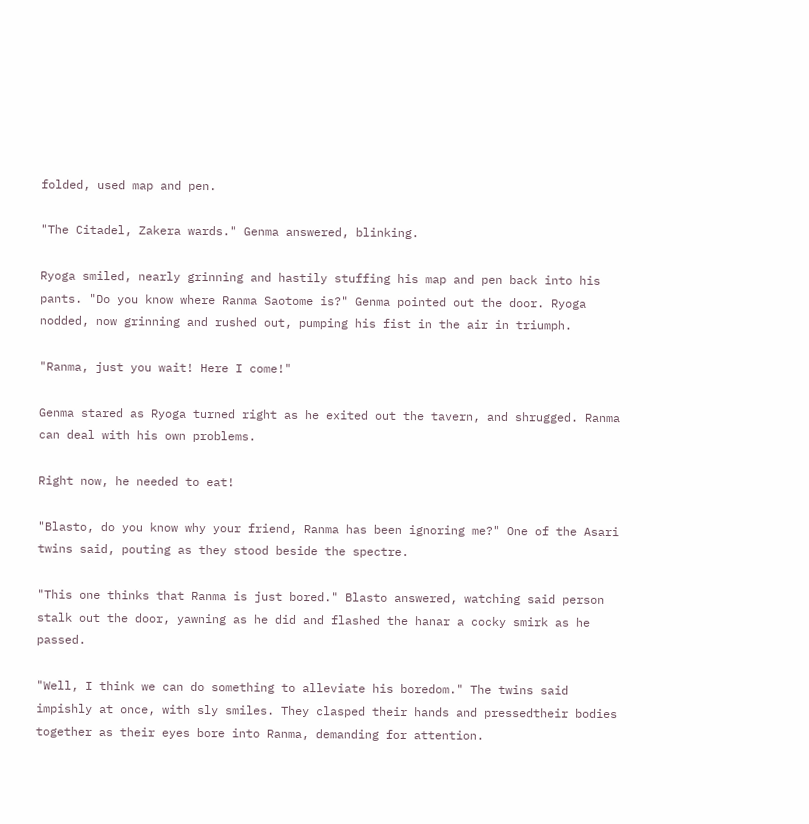folded, used map and pen.

"The Citadel, Zakera wards." Genma answered, blinking.

Ryoga smiled, nearly grinning and hastily stuffing his map and pen back into his pants. "Do you know where Ranma Saotome is?" Genma pointed out the door. Ryoga nodded, now grinning and rushed out, pumping his fist in the air in triumph.

"Ranma, just you wait! Here I come!"

Genma stared as Ryoga turned right as he exited out the tavern, and shrugged. Ranma can deal with his own problems.

Right now, he needed to eat!

"Blasto, do you know why your friend, Ranma has been ignoring me?" One of the Asari twins said, pouting as they stood beside the spectre.

"This one thinks that Ranma is just bored." Blasto answered, watching said person stalk out the door, yawning as he did and flashed the hanar a cocky smirk as he passed.

"Well, I think we can do something to alleviate his boredom." The twins said impishly at once, with sly smiles. They clasped their hands and pressedtheir bodies together as their eyes bore into Ranma, demanding for attention.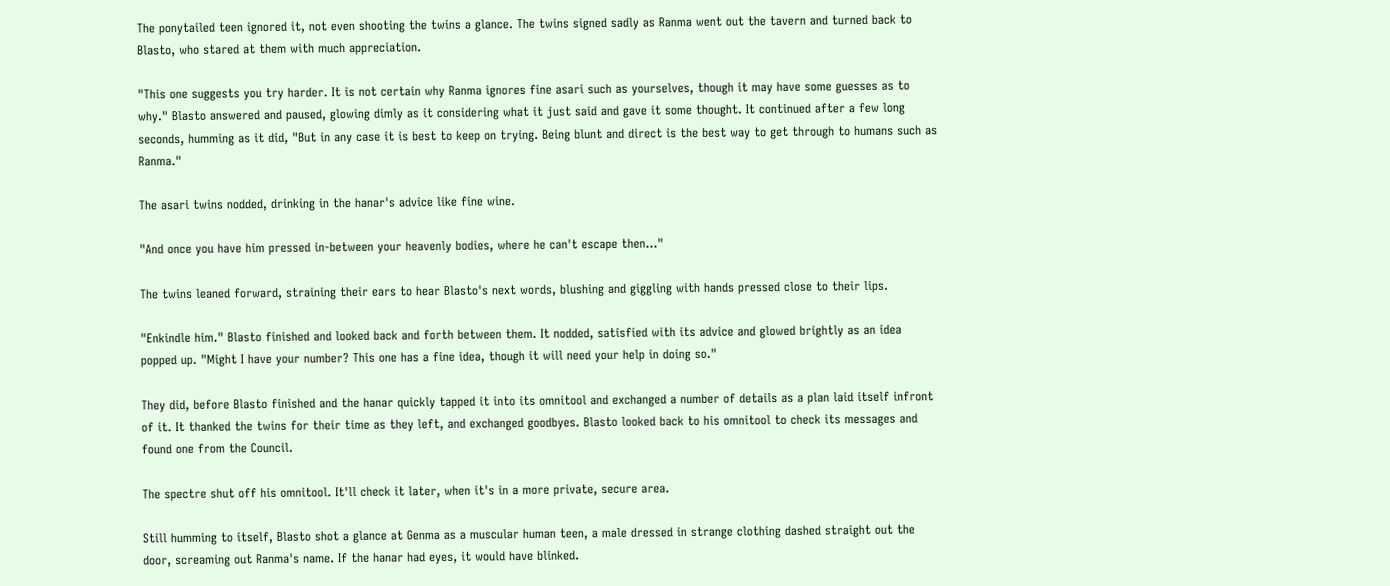The ponytailed teen ignored it, not even shooting the twins a glance. The twins signed sadly as Ranma went out the tavern and turned back to Blasto, who stared at them with much appreciation.

"This one suggests you try harder. It is not certain why Ranma ignores fine asari such as yourselves, though it may have some guesses as to why." Blasto answered and paused, glowing dimly as it considering what it just said and gave it some thought. It continued after a few long seconds, humming as it did, "But in any case it is best to keep on trying. Being blunt and direct is the best way to get through to humans such as Ranma."

The asari twins nodded, drinking in the hanar's advice like fine wine.

"And once you have him pressed in-between your heavenly bodies, where he can't escape then…"

The twins leaned forward, straining their ears to hear Blasto's next words, blushing and giggling with hands pressed close to their lips.

"Enkindle him." Blasto finished and looked back and forth between them. It nodded, satisfied with its advice and glowed brightly as an idea popped up. "Might I have your number? This one has a fine idea, though it will need your help in doing so."

They did, before Blasto finished and the hanar quickly tapped it into its omnitool and exchanged a number of details as a plan laid itself infront of it. It thanked the twins for their time as they left, and exchanged goodbyes. Blasto looked back to his omnitool to check its messages and found one from the Council.

The spectre shut off his omnitool. It'll check it later, when it's in a more private, secure area.

Still humming to itself, Blasto shot a glance at Genma as a muscular human teen, a male dressed in strange clothing dashed straight out the door, screaming out Ranma's name. If the hanar had eyes, it would have blinked.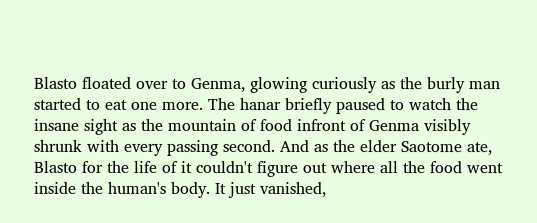Blasto floated over to Genma, glowing curiously as the burly man started to eat one more. The hanar briefly paused to watch the insane sight as the mountain of food infront of Genma visibly shrunk with every passing second. And as the elder Saotome ate, Blasto for the life of it couldn't figure out where all the food went inside the human's body. It just vanished,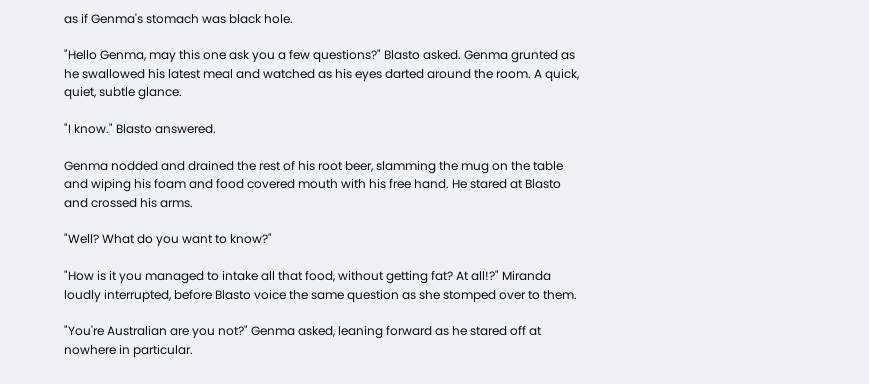as if Genma's stomach was black hole.

"Hello Genma, may this one ask you a few questions?" Blasto asked. Genma grunted as he swallowed his latest meal and watched as his eyes darted around the room. A quick, quiet, subtle glance.

"I know." Blasto answered.

Genma nodded and drained the rest of his root beer, slamming the mug on the table and wiping his foam and food covered mouth with his free hand. He stared at Blasto and crossed his arms.

"Well? What do you want to know?"

"How is it you managed to intake all that food, without getting fat? At all!?" Miranda loudly interrupted, before Blasto voice the same question as she stomped over to them.

"You're Australian are you not?" Genma asked, leaning forward as he stared off at nowhere in particular.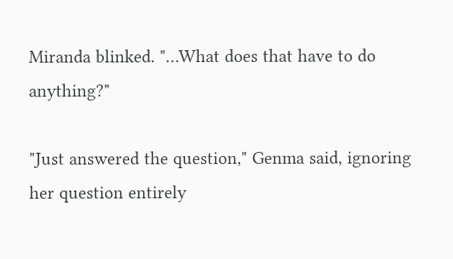Miranda blinked. "…What does that have to do anything?"

"Just answered the question," Genma said, ignoring her question entirely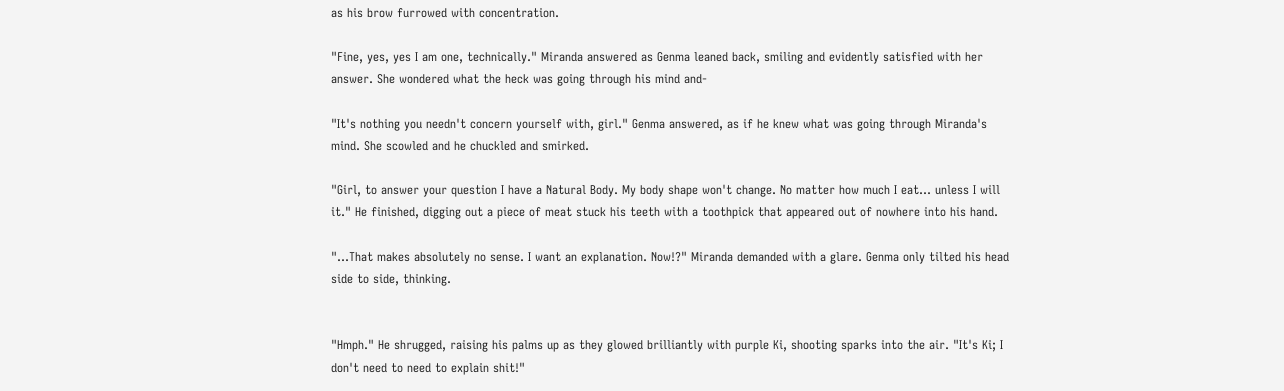as his brow furrowed with concentration.

"Fine, yes, yes I am one, technically." Miranda answered as Genma leaned back, smiling and evidently satisfied with her answer. She wondered what the heck was going through his mind and-

"It's nothing you needn't concern yourself with, girl." Genma answered, as if he knew what was going through Miranda's mind. She scowled and he chuckled and smirked.

"Girl, to answer your question I have a Natural Body. My body shape won't change. No matter how much I eat… unless I will it." He finished, digging out a piece of meat stuck his teeth with a toothpick that appeared out of nowhere into his hand.

"…That makes absolutely no sense. I want an explanation. Now!?" Miranda demanded with a glare. Genma only tilted his head side to side, thinking.


"Hmph." He shrugged, raising his palms up as they glowed brilliantly with purple Ki, shooting sparks into the air. "It's Ki; I don't need to need to explain shit!"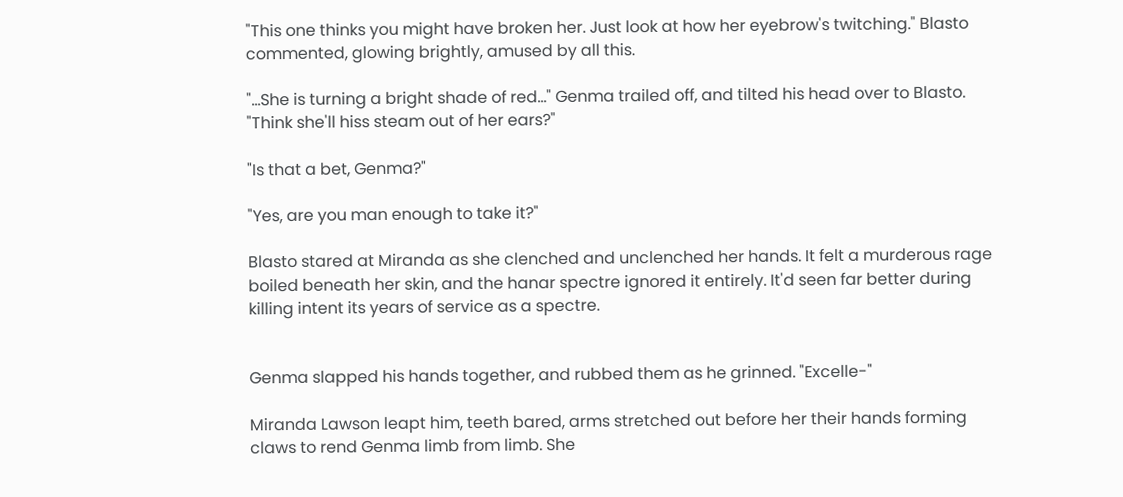"This one thinks you might have broken her. Just look at how her eyebrow's twitching." Blasto commented, glowing brightly, amused by all this.

"…She is turning a bright shade of red…" Genma trailed off, and tilted his head over to Blasto. "Think she'll hiss steam out of her ears?"

"Is that a bet, Genma?"

"Yes, are you man enough to take it?"

Blasto stared at Miranda as she clenched and unclenched her hands. It felt a murderous rage boiled beneath her skin, and the hanar spectre ignored it entirely. It'd seen far better during killing intent its years of service as a spectre.


Genma slapped his hands together, and rubbed them as he grinned. "Excelle-"

Miranda Lawson leapt him, teeth bared, arms stretched out before her their hands forming claws to rend Genma limb from limb. She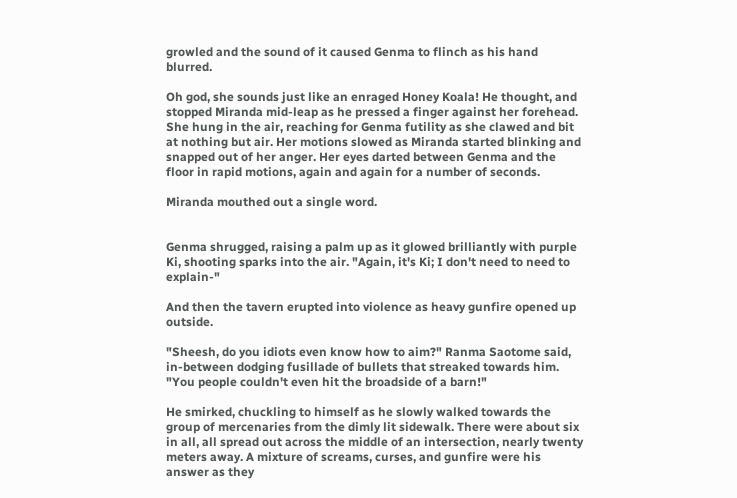growled and the sound of it caused Genma to flinch as his hand blurred.

Oh god, she sounds just like an enraged Honey Koala! He thought, and stopped Miranda mid-leap as he pressed a finger against her forehead. She hung in the air, reaching for Genma futility as she clawed and bit at nothing but air. Her motions slowed as Miranda started blinking and snapped out of her anger. Her eyes darted between Genma and the floor in rapid motions, again and again for a number of seconds.

Miranda mouthed out a single word.


Genma shrugged, raising a palm up as it glowed brilliantly with purple Ki, shooting sparks into the air. "Again, it's Ki; I don't need to need to explain-"

And then the tavern erupted into violence as heavy gunfire opened up outside.

"Sheesh, do you idiots even know how to aim?" Ranma Saotome said, in-between dodging fusillade of bullets that streaked towards him. "You people couldn't even hit the broadside of a barn!"

He smirked, chuckling to himself as he slowly walked towards the group of mercenaries from the dimly lit sidewalk. There were about six in all, all spread out across the middle of an intersection, nearly twenty meters away. A mixture of screams, curses, and gunfire were his answer as they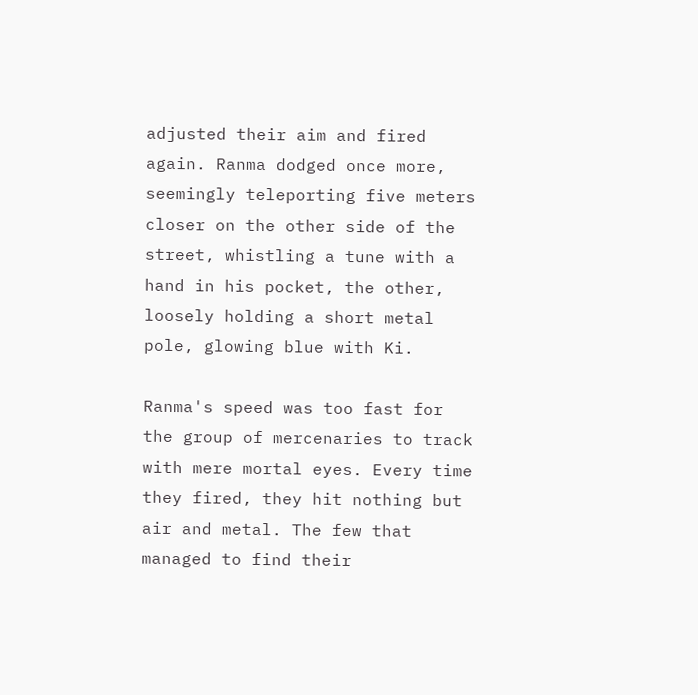adjusted their aim and fired again. Ranma dodged once more, seemingly teleporting five meters closer on the other side of the street, whistling a tune with a hand in his pocket, the other, loosely holding a short metal pole, glowing blue with Ki.

Ranma's speed was too fast for the group of mercenaries to track with mere mortal eyes. Every time they fired, they hit nothing but air and metal. The few that managed to find their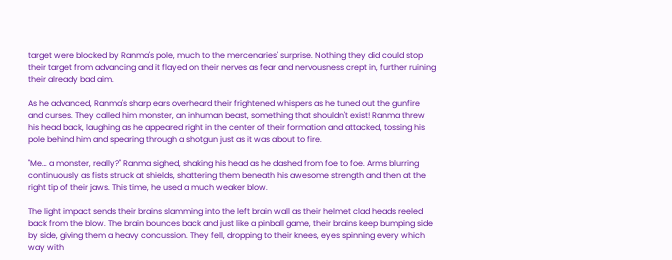target were blocked by Ranma's pole, much to the mercenaries' surprise. Nothing they did could stop their target from advancing and it flayed on their nerves as fear and nervousness crept in, further ruining their already bad aim.

As he advanced, Ranma's sharp ears overheard their frightened whispers as he tuned out the gunfire and curses. They called him monster, an inhuman beast, something that shouldn't exist! Ranma threw his head back, laughing as he appeared right in the center of their formation and attacked, tossing his pole behind him and spearing through a shotgun just as it was about to fire.

"Me… a monster, really?" Ranma sighed, shaking his head as he dashed from foe to foe. Arms blurring continuously as fists struck at shields, shattering them beneath his awesome strength and then at the right tip of their jaws. This time, he used a much weaker blow.

The light impact sends their brains slamming into the left brain wall as their helmet clad heads reeled back from the blow. The brain bounces back and just like a pinball game, their brains keep bumping side by side, giving them a heavy concussion. They fell, dropping to their knees, eyes spinning every which way with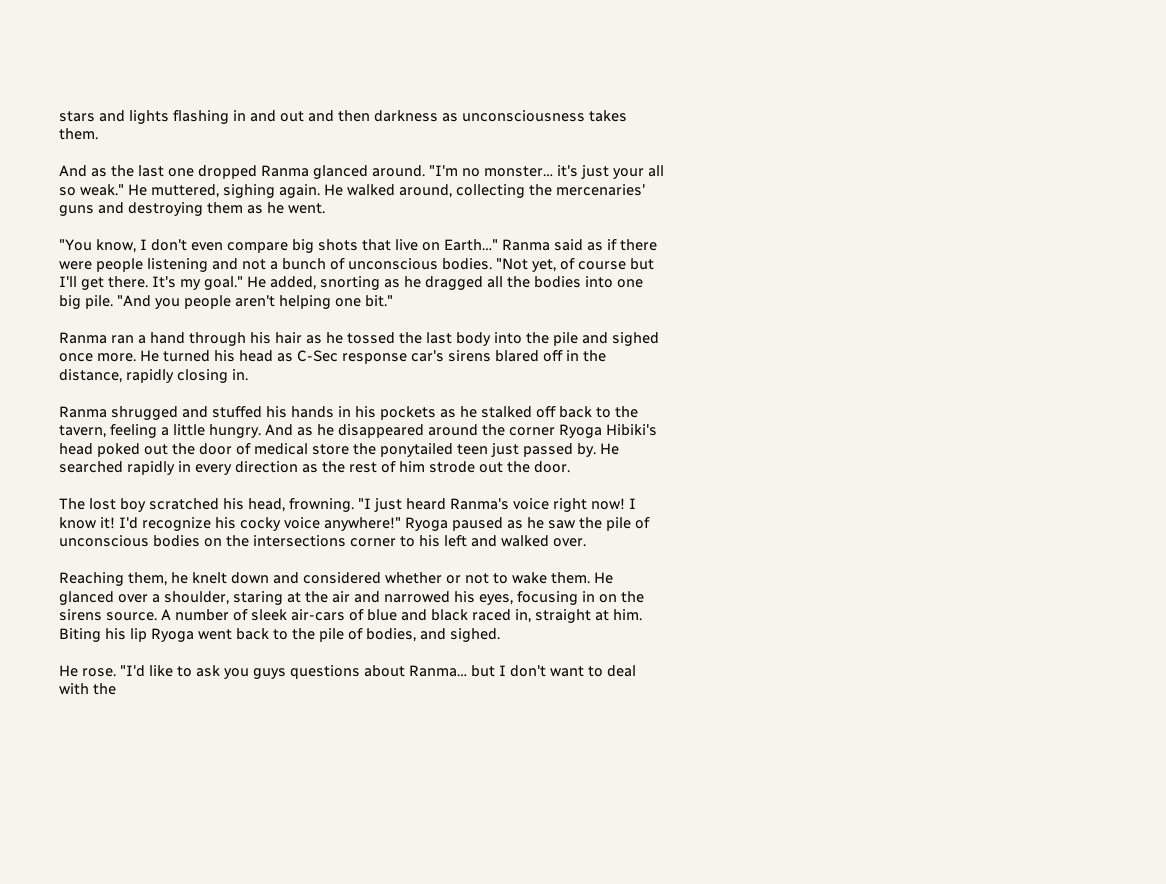stars and lights flashing in and out and then darkness as unconsciousness takes them.

And as the last one dropped Ranma glanced around. "I'm no monster… it's just your all so weak." He muttered, sighing again. He walked around, collecting the mercenaries' guns and destroying them as he went.

"You know, I don't even compare big shots that live on Earth…" Ranma said as if there were people listening and not a bunch of unconscious bodies. "Not yet, of course but I'll get there. It's my goal." He added, snorting as he dragged all the bodies into one big pile. "And you people aren't helping one bit."

Ranma ran a hand through his hair as he tossed the last body into the pile and sighed once more. He turned his head as C-Sec response car's sirens blared off in the distance, rapidly closing in.

Ranma shrugged and stuffed his hands in his pockets as he stalked off back to the tavern, feeling a little hungry. And as he disappeared around the corner Ryoga Hibiki's head poked out the door of medical store the ponytailed teen just passed by. He searched rapidly in every direction as the rest of him strode out the door.

The lost boy scratched his head, frowning. "I just heard Ranma's voice right now! I know it! I'd recognize his cocky voice anywhere!" Ryoga paused as he saw the pile of unconscious bodies on the intersections corner to his left and walked over.

Reaching them, he knelt down and considered whether or not to wake them. He glanced over a shoulder, staring at the air and narrowed his eyes, focusing in on the sirens source. A number of sleek air-cars of blue and black raced in, straight at him. Biting his lip Ryoga went back to the pile of bodies, and sighed.

He rose. "I'd like to ask you guys questions about Ranma… but I don't want to deal with the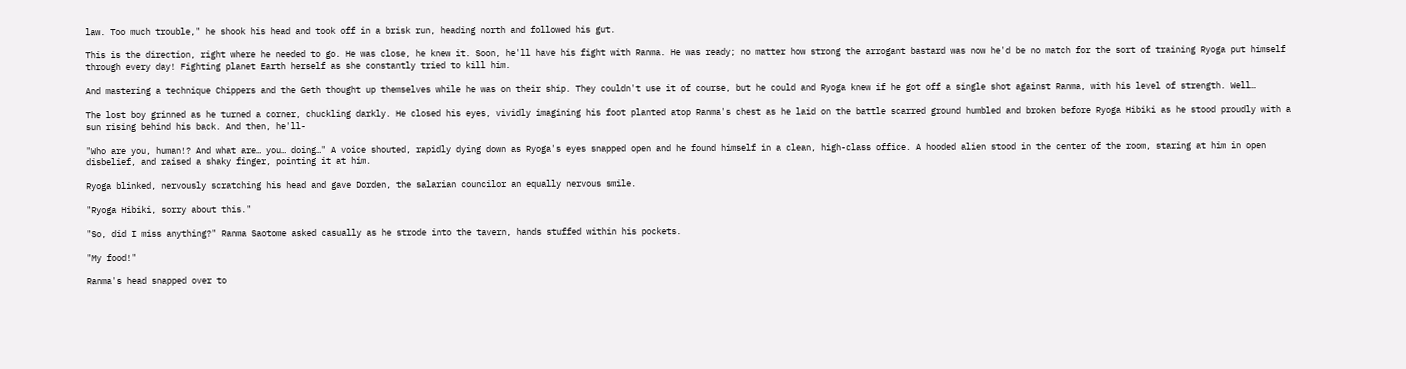law. Too much trouble," he shook his head and took off in a brisk run, heading north and followed his gut.

This is the direction, right where he needed to go. He was close, he knew it. Soon, he'll have his fight with Ranma. He was ready; no matter how strong the arrogant bastard was now he'd be no match for the sort of training Ryoga put himself through every day! Fighting planet Earth herself as she constantly tried to kill him.

And mastering a technique Chippers and the Geth thought up themselves while he was on their ship. They couldn't use it of course, but he could and Ryoga knew if he got off a single shot against Ranma, with his level of strength. Well…

The lost boy grinned as he turned a corner, chuckling darkly. He closed his eyes, vividly imagining his foot planted atop Ranma's chest as he laid on the battle scarred ground humbled and broken before Ryoga Hibiki as he stood proudly with a sun rising behind his back. And then, he'll-

"Who are you, human!? And what are… you… doing…" A voice shouted, rapidly dying down as Ryoga's eyes snapped open and he found himself in a clean, high-class office. A hooded alien stood in the center of the room, staring at him in open disbelief, and raised a shaky finger, pointing it at him.

Ryoga blinked, nervously scratching his head and gave Dorden, the salarian councilor an equally nervous smile.

"Ryoga Hibiki, sorry about this."

"So, did I miss anything?" Ranma Saotome asked casually as he strode into the tavern, hands stuffed within his pockets.

"My food!"

Ranma's head snapped over to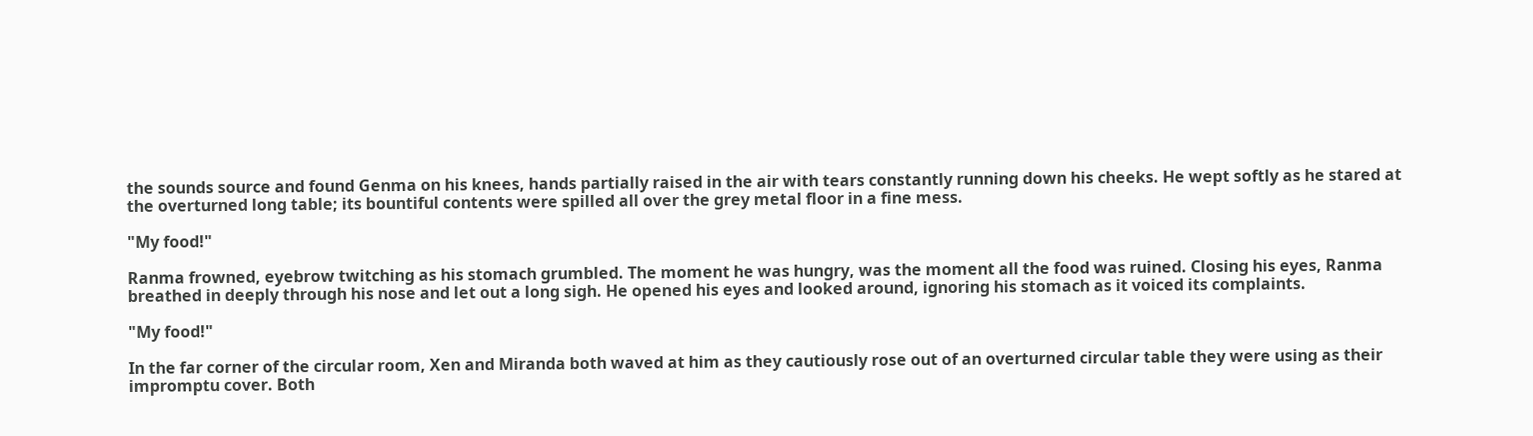the sounds source and found Genma on his knees, hands partially raised in the air with tears constantly running down his cheeks. He wept softly as he stared at the overturned long table; its bountiful contents were spilled all over the grey metal floor in a fine mess.

"My food!"

Ranma frowned, eyebrow twitching as his stomach grumbled. The moment he was hungry, was the moment all the food was ruined. Closing his eyes, Ranma breathed in deeply through his nose and let out a long sigh. He opened his eyes and looked around, ignoring his stomach as it voiced its complaints.

"My food!"

In the far corner of the circular room, Xen and Miranda both waved at him as they cautiously rose out of an overturned circular table they were using as their impromptu cover. Both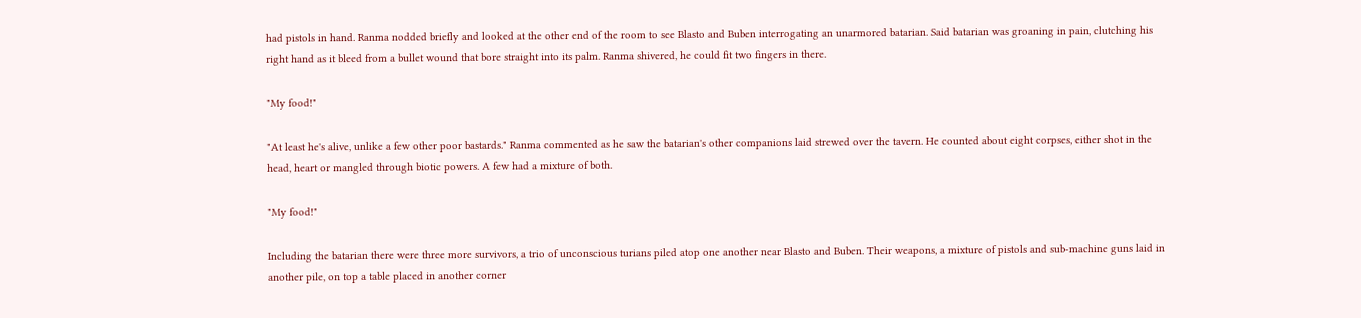had pistols in hand. Ranma nodded briefly and looked at the other end of the room to see Blasto and Buben interrogating an unarmored batarian. Said batarian was groaning in pain, clutching his right hand as it bleed from a bullet wound that bore straight into its palm. Ranma shivered, he could fit two fingers in there.

"My food!"

"At least he's alive, unlike a few other poor bastards." Ranma commented as he saw the batarian's other companions laid strewed over the tavern. He counted about eight corpses, either shot in the head, heart or mangled through biotic powers. A few had a mixture of both.

"My food!"

Including the batarian there were three more survivors, a trio of unconscious turians piled atop one another near Blasto and Buben. Their weapons, a mixture of pistols and sub-machine guns laid in another pile, on top a table placed in another corner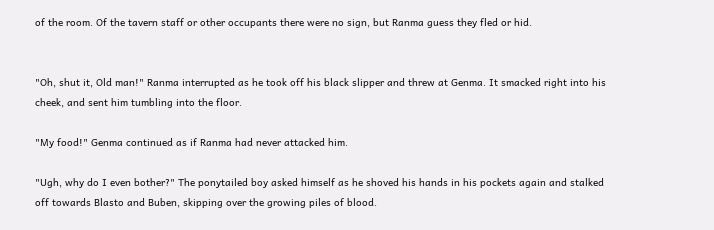of the room. Of the tavern staff or other occupants there were no sign, but Ranma guess they fled or hid.


"Oh, shut it, Old man!" Ranma interrupted as he took off his black slipper and threw at Genma. It smacked right into his cheek, and sent him tumbling into the floor.

"My food!" Genma continued as if Ranma had never attacked him.

"Ugh, why do I even bother?" The ponytailed boy asked himself as he shoved his hands in his pockets again and stalked off towards Blasto and Buben, skipping over the growing piles of blood.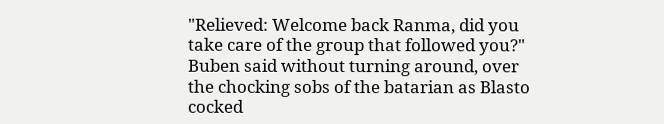"Relieved: Welcome back Ranma, did you take care of the group that followed you?" Buben said without turning around, over the chocking sobs of the batarian as Blasto cocked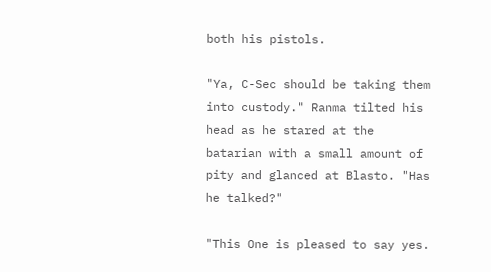both his pistols.

"Ya, C-Sec should be taking them into custody." Ranma tilted his head as he stared at the batarian with a small amount of pity and glanced at Blasto. "Has he talked?"

"This One is pleased to say yes.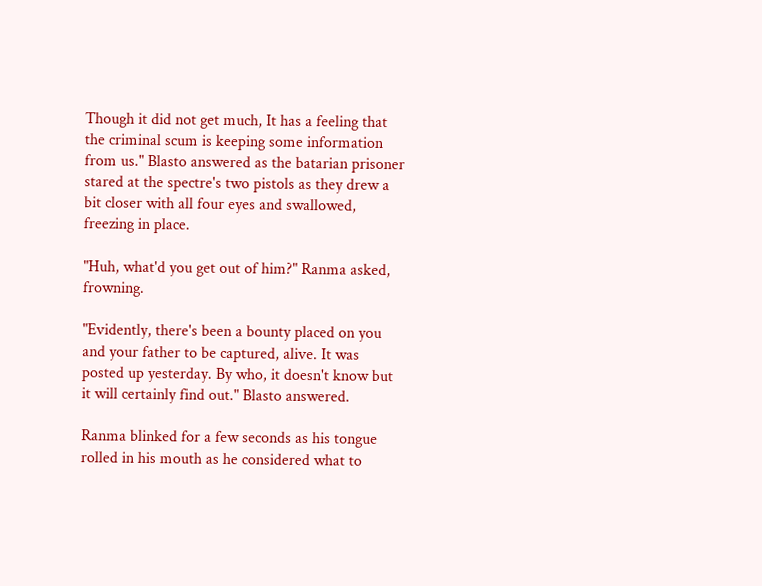Though it did not get much, It has a feeling that the criminal scum is keeping some information from us." Blasto answered as the batarian prisoner stared at the spectre's two pistols as they drew a bit closer with all four eyes and swallowed, freezing in place.

"Huh, what'd you get out of him?" Ranma asked, frowning.

"Evidently, there's been a bounty placed on you and your father to be captured, alive. It was posted up yesterday. By who, it doesn't know but it will certainly find out." Blasto answered.

Ranma blinked for a few seconds as his tongue rolled in his mouth as he considered what to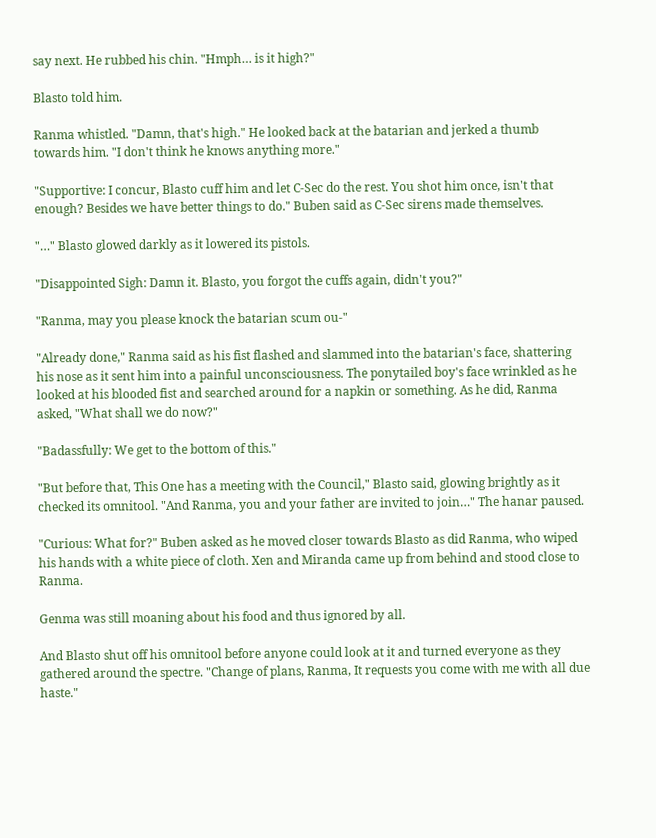say next. He rubbed his chin. "Hmph… is it high?"

Blasto told him.

Ranma whistled. "Damn, that's high." He looked back at the batarian and jerked a thumb towards him. "I don't think he knows anything more."

"Supportive: I concur, Blasto cuff him and let C-Sec do the rest. You shot him once, isn't that enough? Besides we have better things to do." Buben said as C-Sec sirens made themselves.

"…" Blasto glowed darkly as it lowered its pistols.

"Disappointed Sigh: Damn it. Blasto, you forgot the cuffs again, didn't you?"

"Ranma, may you please knock the batarian scum ou-"

"Already done," Ranma said as his fist flashed and slammed into the batarian's face, shattering his nose as it sent him into a painful unconsciousness. The ponytailed boy's face wrinkled as he looked at his blooded fist and searched around for a napkin or something. As he did, Ranma asked, "What shall we do now?"

"Badassfully: We get to the bottom of this."

"But before that, This One has a meeting with the Council," Blasto said, glowing brightly as it checked its omnitool. "And Ranma, you and your father are invited to join…" The hanar paused.

"Curious: What for?" Buben asked as he moved closer towards Blasto as did Ranma, who wiped his hands with a white piece of cloth. Xen and Miranda came up from behind and stood close to Ranma.

Genma was still moaning about his food and thus ignored by all.

And Blasto shut off his omnitool before anyone could look at it and turned everyone as they gathered around the spectre. "Change of plans, Ranma, It requests you come with me with all due haste."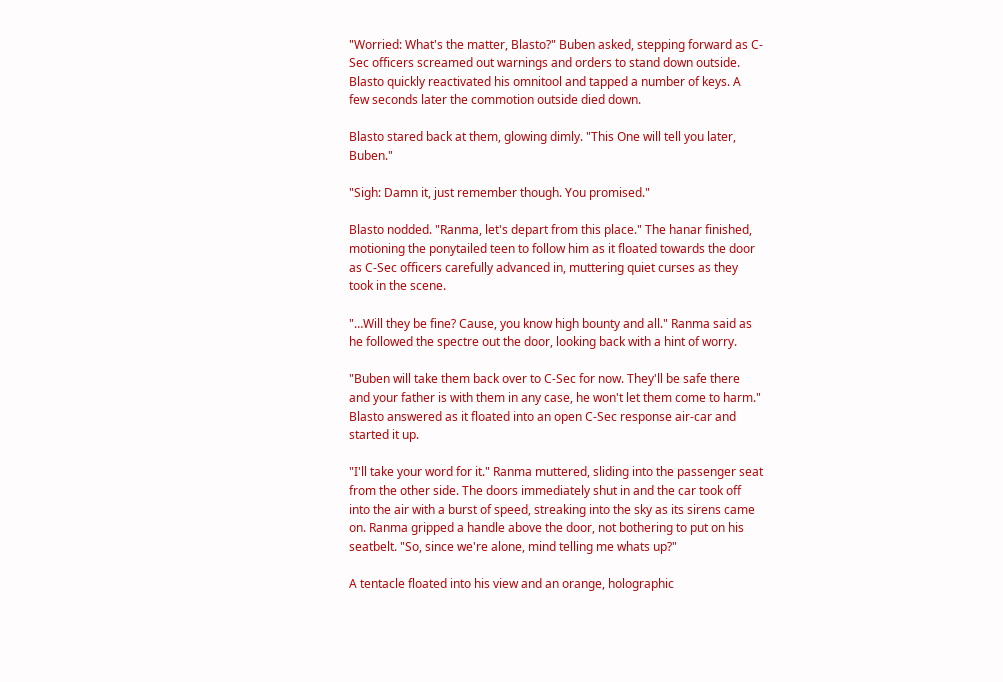"Worried: What's the matter, Blasto?" Buben asked, stepping forward as C-Sec officers screamed out warnings and orders to stand down outside. Blasto quickly reactivated his omnitool and tapped a number of keys. A few seconds later the commotion outside died down.

Blasto stared back at them, glowing dimly. "This One will tell you later, Buben."

"Sigh: Damn it, just remember though. You promised."

Blasto nodded. "Ranma, let's depart from this place." The hanar finished, motioning the ponytailed teen to follow him as it floated towards the door as C-Sec officers carefully advanced in, muttering quiet curses as they took in the scene.

"…Will they be fine? Cause, you know high bounty and all." Ranma said as he followed the spectre out the door, looking back with a hint of worry.

"Buben will take them back over to C-Sec for now. They'll be safe there and your father is with them in any case, he won't let them come to harm." Blasto answered as it floated into an open C-Sec response air-car and started it up.

"I'll take your word for it." Ranma muttered, sliding into the passenger seat from the other side. The doors immediately shut in and the car took off into the air with a burst of speed, streaking into the sky as its sirens came on. Ranma gripped a handle above the door, not bothering to put on his seatbelt. "So, since we're alone, mind telling me whats up?"

A tentacle floated into his view and an orange, holographic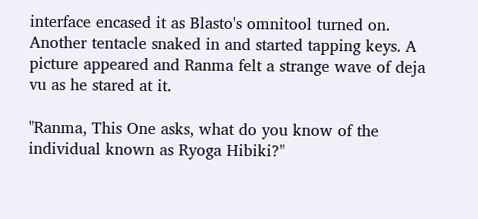interface encased it as Blasto's omnitool turned on. Another tentacle snaked in and started tapping keys. A picture appeared and Ranma felt a strange wave of deja vu as he stared at it.

"Ranma, This One asks, what do you know of the individual known as Ryoga Hibiki?"